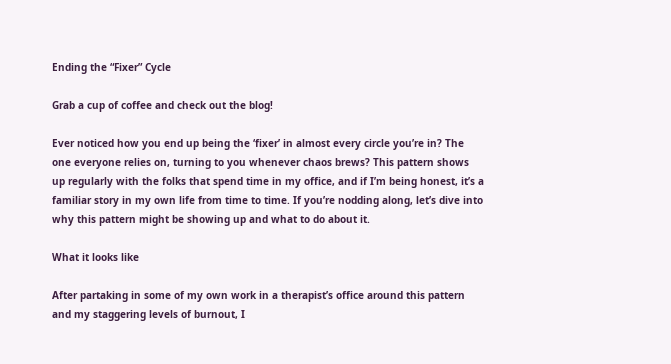Ending the “Fixer” Cycle

Grab a cup of coffee and check out the blog!

Ever noticed how you end up being the ‘fixer’ in almost every circle you’re in? The one everyone relies on, turning to you whenever chaos brews? This pattern shows up regularly with the folks that spend time in my office, and if I’m being honest, it’s a familiar story in my own life from time to time. If you’re nodding along, let’s dive into why this pattern might be showing up and what to do about it.

What it looks like

After partaking in some of my own work in a therapist’s office around this pattern and my staggering levels of burnout, I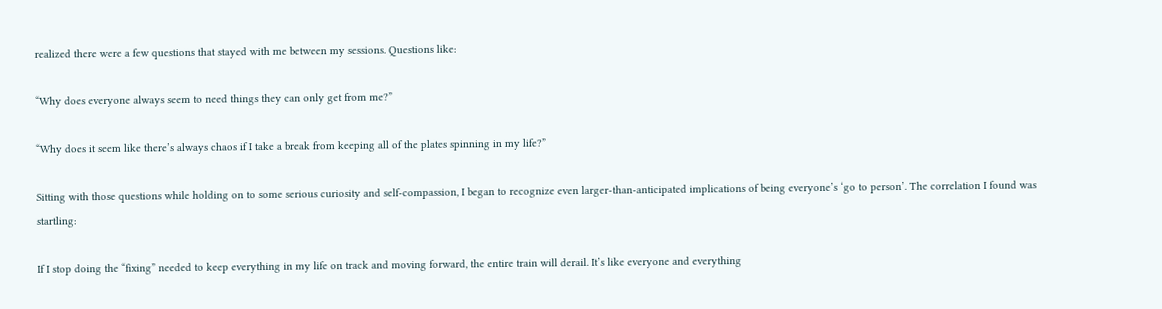realized there were a few questions that stayed with me between my sessions. Questions like:

“Why does everyone always seem to need things they can only get from me?”

“Why does it seem like there’s always chaos if I take a break from keeping all of the plates spinning in my life?”

Sitting with those questions while holding on to some serious curiosity and self-compassion, I began to recognize even larger-than-anticipated implications of being everyone’s ‘go to person’. The correlation I found was startling:

If I stop doing the “fixing” needed to keep everything in my life on track and moving forward, the entire train will derail. It’s like everyone and everything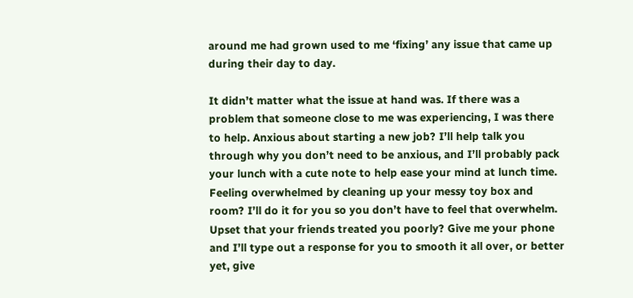around me had grown used to me ‘fixing’ any issue that came up during their day to day.

It didn’t matter what the issue at hand was. If there was a problem that someone close to me was experiencing, I was there to help. Anxious about starting a new job? I’ll help talk you through why you don’t need to be anxious, and I’ll probably pack your lunch with a cute note to help ease your mind at lunch time. Feeling overwhelmed by cleaning up your messy toy box and room? I’ll do it for you so you don’t have to feel that overwhelm. Upset that your friends treated you poorly? Give me your phone and I’ll type out a response for you to smooth it all over, or better yet, give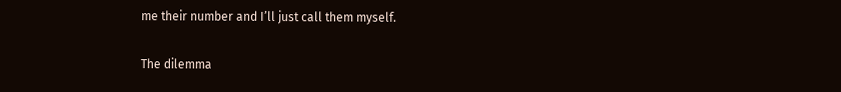me their number and I’ll just call them myself.

The dilemma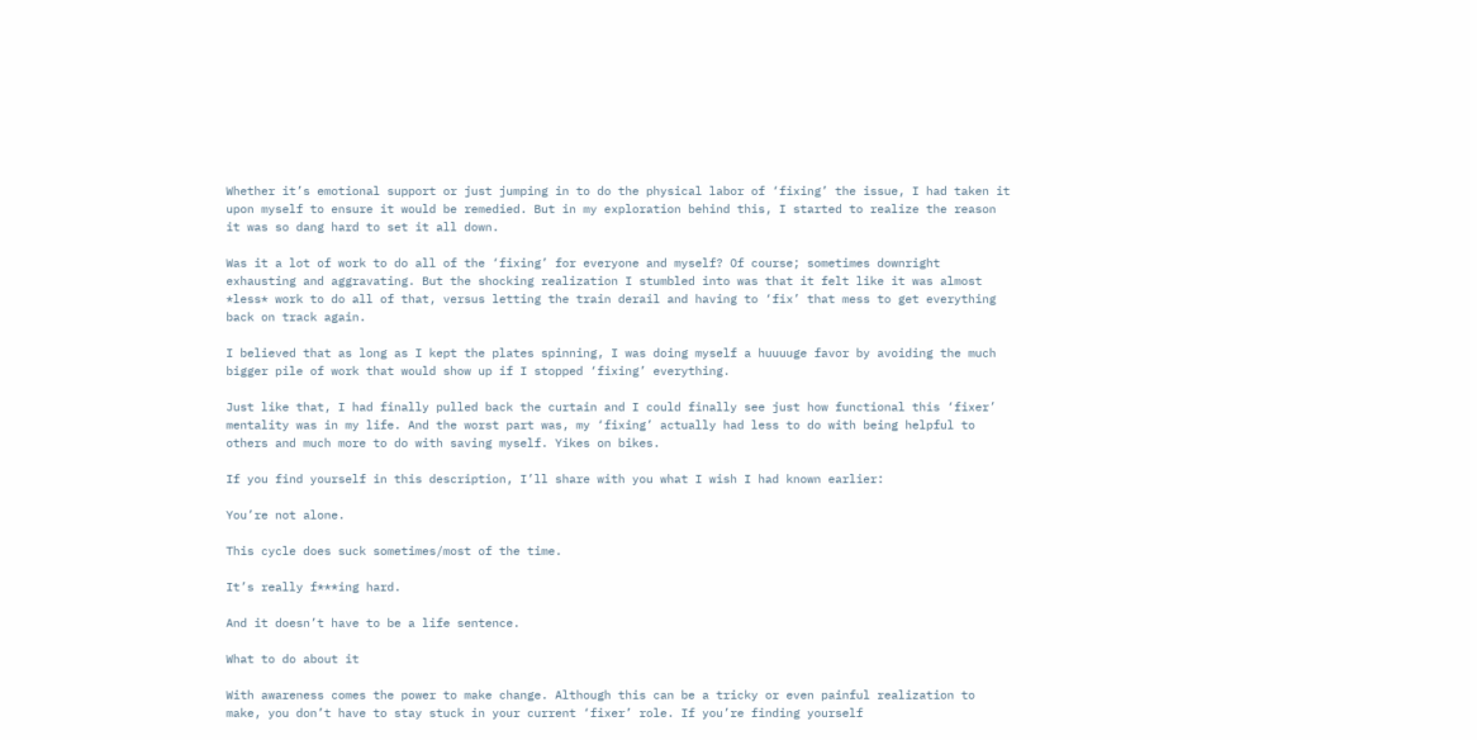Whether it’s emotional support or just jumping in to do the physical labor of ‘fixing’ the issue, I had taken it upon myself to ensure it would be remedied. But in my exploration behind this, I started to realize the reason it was so dang hard to set it all down.

Was it a lot of work to do all of the ‘fixing’ for everyone and myself? Of course; sometimes downright exhausting and aggravating. But the shocking realization I stumbled into was that it felt like it was almost *less* work to do all of that, versus letting the train derail and having to ‘fix’ that mess to get everything back on track again.

I believed that as long as I kept the plates spinning, I was doing myself a huuuuge favor by avoiding the much bigger pile of work that would show up if I stopped ‘fixing’ everything.

Just like that, I had finally pulled back the curtain and I could finally see just how functional this ‘fixer’ mentality was in my life. And the worst part was, my ‘fixing’ actually had less to do with being helpful to others and much more to do with saving myself. Yikes on bikes.

If you find yourself in this description, I’ll share with you what I wish I had known earlier:

You’re not alone.

This cycle does suck sometimes/most of the time.

It’s really f***ing hard.

And it doesn’t have to be a life sentence.

What to do about it

With awareness comes the power to make change. Although this can be a tricky or even painful realization to make, you don’t have to stay stuck in your current ‘fixer’ role. If you’re finding yourself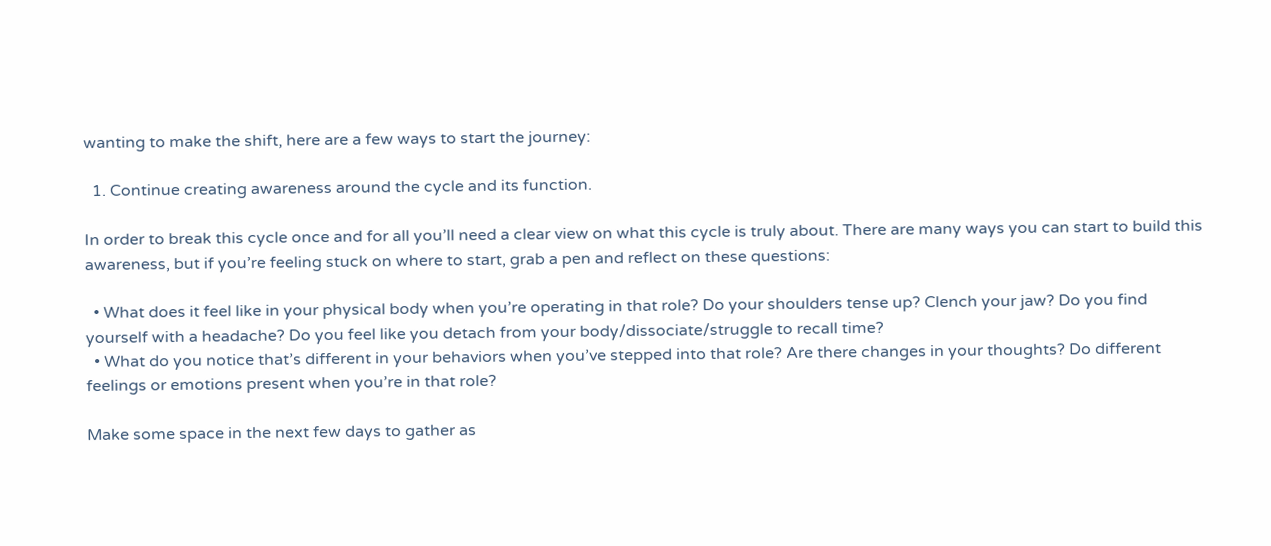wanting to make the shift, here are a few ways to start the journey:

  1. Continue creating awareness around the cycle and its function.

In order to break this cycle once and for all you’ll need a clear view on what this cycle is truly about. There are many ways you can start to build this awareness, but if you’re feeling stuck on where to start, grab a pen and reflect on these questions:

  • What does it feel like in your physical body when you’re operating in that role? Do your shoulders tense up? Clench your jaw? Do you find yourself with a headache? Do you feel like you detach from your body/dissociate/struggle to recall time?
  • What do you notice that’s different in your behaviors when you’ve stepped into that role? Are there changes in your thoughts? Do different feelings or emotions present when you’re in that role?

Make some space in the next few days to gather as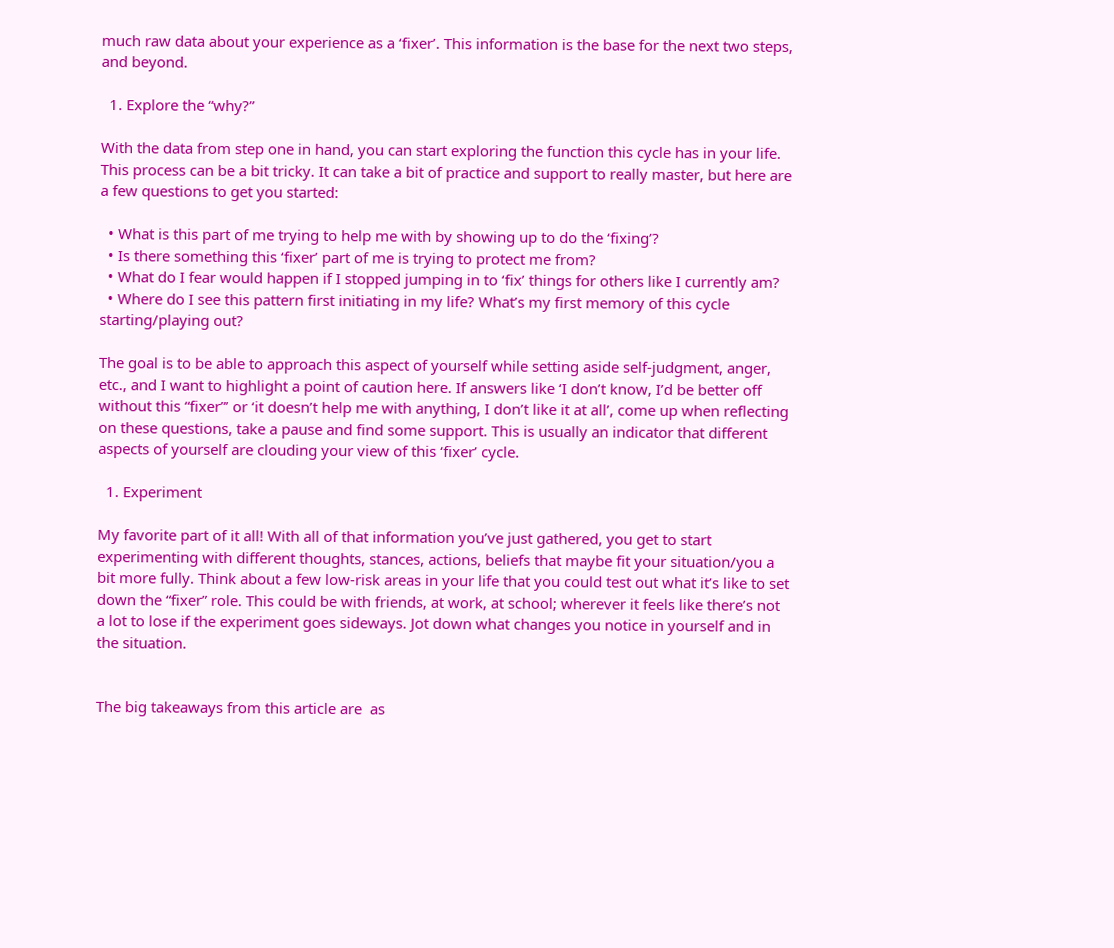much raw data about your experience as a ‘fixer’. This information is the base for the next two steps, and beyond.

  1. Explore the “why?”

With the data from step one in hand, you can start exploring the function this cycle has in your life. This process can be a bit tricky. It can take a bit of practice and support to really master, but here are a few questions to get you started:

  • What is this part of me trying to help me with by showing up to do the ‘fixing’?
  • Is there something this ‘fixer’ part of me is trying to protect me from?
  • What do I fear would happen if I stopped jumping in to ‘fix’ things for others like I currently am?
  • Where do I see this pattern first initiating in my life? What’s my first memory of this cycle starting/playing out?

The goal is to be able to approach this aspect of yourself while setting aside self-judgment, anger, etc., and I want to highlight a point of caution here. If answers like ‘I don’t know, I’d be better off without this “fixer”’ or ‘it doesn’t help me with anything, I don’t like it at all’, come up when reflecting on these questions, take a pause and find some support. This is usually an indicator that different aspects of yourself are clouding your view of this ‘fixer’ cycle.

  1. Experiment

My favorite part of it all! With all of that information you’ve just gathered, you get to start experimenting with different thoughts, stances, actions, beliefs that maybe fit your situation/you a bit more fully. Think about a few low-risk areas in your life that you could test out what it’s like to set down the “fixer” role. This could be with friends, at work, at school; wherever it feels like there’s not a lot to lose if the experiment goes sideways. Jot down what changes you notice in yourself and in the situation.


The big takeaways from this article are  as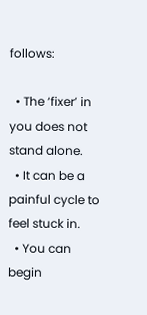follows:

  • The ‘fixer’ in you does not stand alone.
  • It can be a painful cycle to feel stuck in.
  • You can begin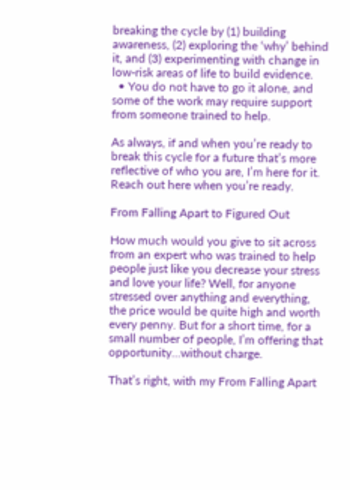breaking the cycle by (1) building awareness, (2) exploring the ‘why’ behind it, and (3) experimenting with change in low-risk areas of life to build evidence.
  • You do not have to go it alone, and some of the work may require support from someone trained to help.

As always, if and when you’re ready to break this cycle for a future that’s more reflective of who you are, I’m here for it. Reach out here when you’re ready.

From Falling Apart to Figured Out

How much would you give to sit across from an expert who was trained to help people just like you decrease your stress and love your life? Well, for anyone stressed over anything and everything, the price would be quite high and worth every penny. But for a short time, for a small number of people, I’m offering that opportunity…without charge.

That’s right, with my From Falling Apart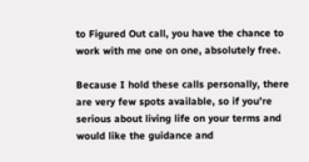to Figured Out call, you have the chance to work with me one on one, absolutely free.

Because I hold these calls personally, there are very few spots available, so if you’re serious about living life on your terms and would like the guidance and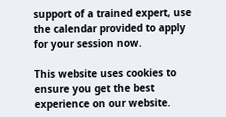support of a trained expert, use the calendar provided to apply for your session now.

This website uses cookies to ensure you get the best experience on our website.